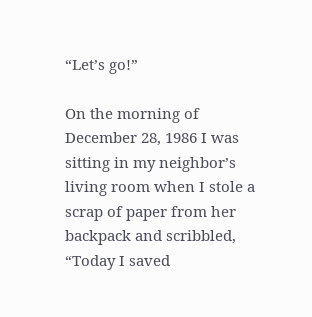“Let’s go!”

On the morning of December 28, 1986 I was sitting in my neighbor’s living room when I stole a scrap of paper from her backpack and scribbled, “Today I saved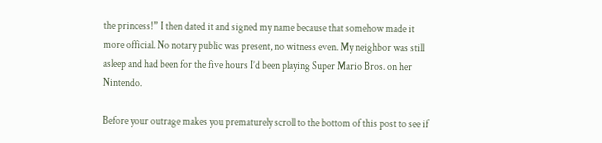the princess!” I then dated it and signed my name because that somehow made it more official. No notary public was present, no witness even. My neighbor was still asleep and had been for the five hours I’d been playing Super Mario Bros. on her Nintendo.

Before your outrage makes you prematurely scroll to the bottom of this post to see if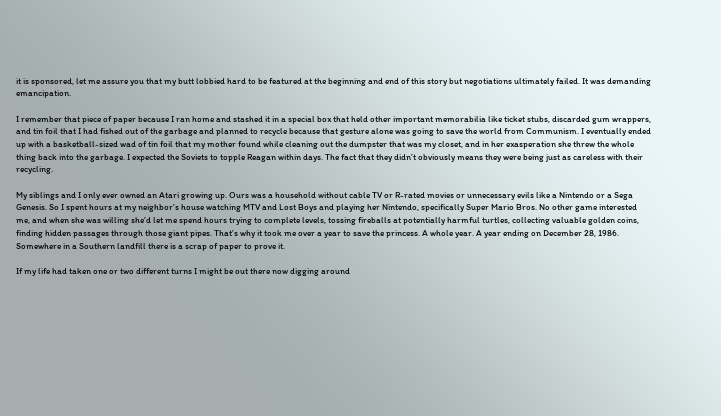it is sponsored, let me assure you that my butt lobbied hard to be featured at the beginning and end of this story but negotiations ultimately failed. It was demanding emancipation.

I remember that piece of paper because I ran home and stashed it in a special box that held other important memorabilia like ticket stubs, discarded gum wrappers, and tin foil that I had fished out of the garbage and planned to recycle because that gesture alone was going to save the world from Communism. I eventually ended up with a basketball-sized wad of tin foil that my mother found while cleaning out the dumpster that was my closet, and in her exasperation she threw the whole thing back into the garbage. I expected the Soviets to topple Reagan within days. The fact that they didn’t obviously means they were being just as careless with their recycling.

My siblings and I only ever owned an Atari growing up. Ours was a household without cable TV or R-rated movies or unnecessary evils like a Nintendo or a Sega Genesis. So I spent hours at my neighbor’s house watching MTV and Lost Boys and playing her Nintendo, specifically Super Mario Bros. No other game interested me, and when she was willing she’d let me spend hours trying to complete levels, tossing fireballs at potentially harmful turtles, collecting valuable golden coins, finding hidden passages through those giant pipes. That’s why it took me over a year to save the princess. A whole year. A year ending on December 28, 1986. Somewhere in a Southern landfill there is a scrap of paper to prove it.

If my life had taken one or two different turns I might be out there now digging around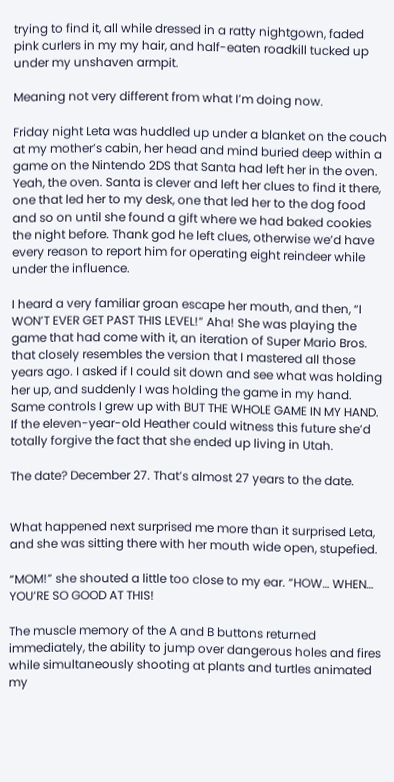trying to find it, all while dressed in a ratty nightgown, faded pink curlers in my my hair, and half-eaten roadkill tucked up under my unshaven armpit.

Meaning not very different from what I’m doing now.

Friday night Leta was huddled up under a blanket on the couch at my mother’s cabin, her head and mind buried deep within a game on the Nintendo 2DS that Santa had left her in the oven. Yeah, the oven. Santa is clever and left her clues to find it there, one that led her to my desk, one that led her to the dog food and so on until she found a gift where we had baked cookies the night before. Thank god he left clues, otherwise we’d have every reason to report him for operating eight reindeer while under the influence.

I heard a very familiar groan escape her mouth, and then, “I WON’T EVER GET PAST THIS LEVEL!” Aha! She was playing the game that had come with it, an iteration of Super Mario Bros. that closely resembles the version that I mastered all those years ago. I asked if I could sit down and see what was holding her up, and suddenly I was holding the game in my hand. Same controls I grew up with BUT THE WHOLE GAME IN MY HAND. If the eleven-year-old Heather could witness this future she’d totally forgive the fact that she ended up living in Utah.

The date? December 27. That’s almost 27 years to the date.


What happened next surprised me more than it surprised Leta, and she was sitting there with her mouth wide open, stupefied.

“MOM!” she shouted a little too close to my ear. “HOW… WHEN… YOU’RE SO GOOD AT THIS!

The muscle memory of the A and B buttons returned immediately, the ability to jump over dangerous holes and fires while simultaneously shooting at plants and turtles animated my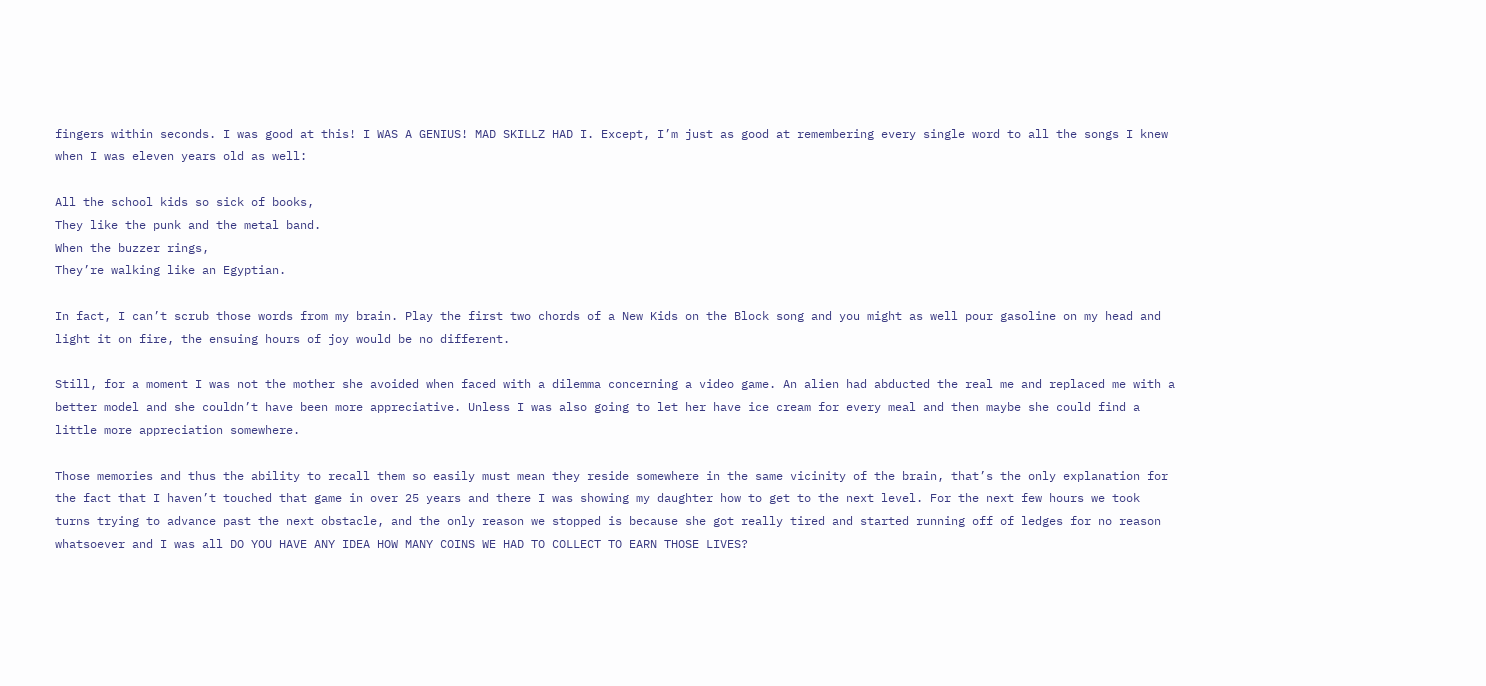fingers within seconds. I was good at this! I WAS A GENIUS! MAD SKILLZ HAD I. Except, I’m just as good at remembering every single word to all the songs I knew when I was eleven years old as well:

All the school kids so sick of books,
They like the punk and the metal band.
When the buzzer rings,
They’re walking like an Egyptian.

In fact, I can’t scrub those words from my brain. Play the first two chords of a New Kids on the Block song and you might as well pour gasoline on my head and light it on fire, the ensuing hours of joy would be no different.

Still, for a moment I was not the mother she avoided when faced with a dilemma concerning a video game. An alien had abducted the real me and replaced me with a better model and she couldn’t have been more appreciative. Unless I was also going to let her have ice cream for every meal and then maybe she could find a little more appreciation somewhere.

Those memories and thus the ability to recall them so easily must mean they reside somewhere in the same vicinity of the brain, that’s the only explanation for the fact that I haven’t touched that game in over 25 years and there I was showing my daughter how to get to the next level. For the next few hours we took turns trying to advance past the next obstacle, and the only reason we stopped is because she got really tired and started running off of ledges for no reason whatsoever and I was all DO YOU HAVE ANY IDEA HOW MANY COINS WE HAD TO COLLECT TO EARN THOSE LIVES?